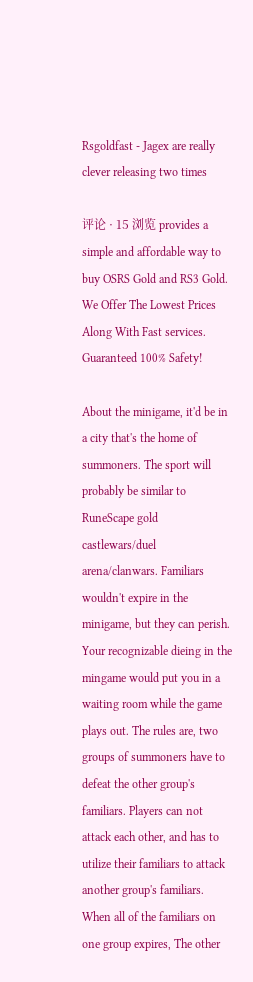Rsgoldfast - Jagex are really clever releasing two times

评论 · 15 浏览 provides a simple and affordable way to buy OSRS Gold and RS3 Gold. We Offer The Lowest Prices Along With Fast services. Guaranteed 100% Safety!

About the minigame, it'd be in a city that's the home of summoners. The sport will probably be similar to RuneScape gold castlewars/duel arena/clanwars. Familiars wouldn't expire in the minigame, but they can perish. Your recognizable dieing in the mingame would put you in a waiting room while the game plays out. The rules are, two groups of summoners have to defeat the other group's familiars. Players can not attack each other, and has to utilize their familiars to attack another group's familiars. When all of the familiars on one group expires, The other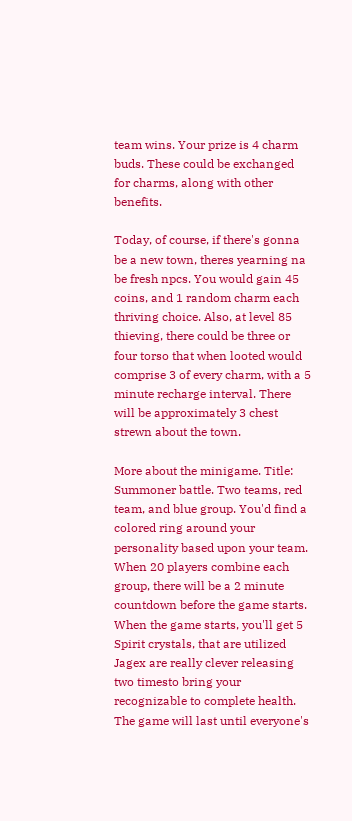team wins. Your prize is 4 charm buds. These could be exchanged for charms, along with other benefits.

Today, of course, if there's gonna be a new town, theres yearning na be fresh npcs. You would gain 45 coins, and 1 random charm each thriving choice. Also, at level 85 thieving, there could be three or four torso that when looted would comprise 3 of every charm, with a 5 minute recharge interval. There will be approximately 3 chest strewn about the town.

More about the minigame. Title: Summoner battle. Two teams, red team, and blue group. You'd find a colored ring around your personality based upon your team. When 20 players combine each group, there will be a 2 minute countdown before the game starts. When the game starts, you'll get 5 Spirit crystals, that are utilized Jagex are really clever releasing two timesto bring your recognizable to complete health. The game will last until everyone's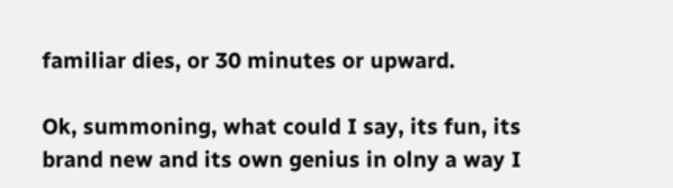familiar dies, or 30 minutes or upward.

Ok, summoning, what could I say, its fun, its brand new and its own genius in olny a way I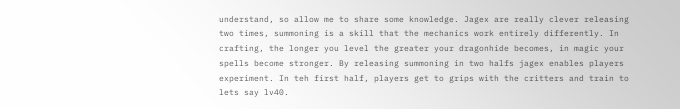understand, so allow me to share some knowledge. Jagex are really clever releasing two times, summoning is a skill that the mechanics work entirely differently. In crafting, the longer you level the greater your dragonhide becomes, in magic your spells become stronger. By releasing summoning in two halfs jagex enables players experiment. In teh first half, players get to grips with the critters and train to lets say lv40.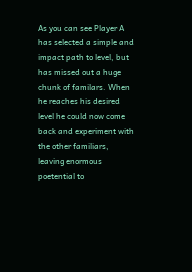As you can see Player A has selected a simple and impact path to level, but has missed out a huge chunk of familars. When he reaches his desired level he could now come back and experiment with the other familiars, leaving enormous poetential to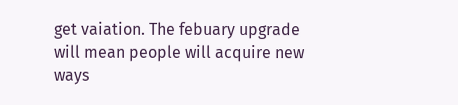get vaiation. The febuary upgrade will mean people will acquire new ways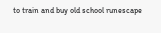to train and buy old school runescape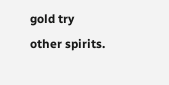gold try other spirits.